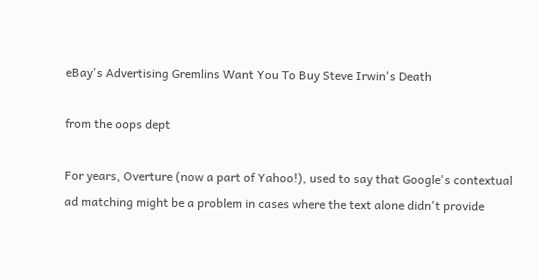eBay's Advertising Gremlins Want You To Buy Steve Irwin's Death

from the oops dept

For years, Overture (now a part of Yahoo!), used to say that Google's contextual ad matching might be a problem in cases where the text alone didn't provide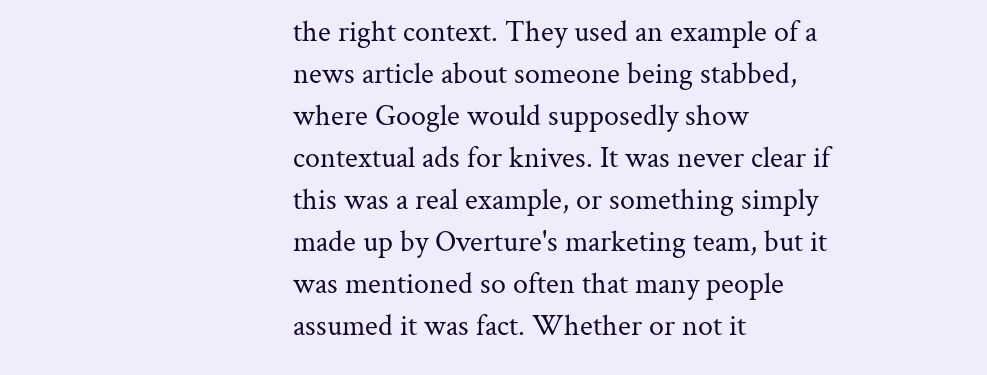the right context. They used an example of a news article about someone being stabbed, where Google would supposedly show contextual ads for knives. It was never clear if this was a real example, or something simply made up by Overture's marketing team, but it was mentioned so often that many people assumed it was fact. Whether or not it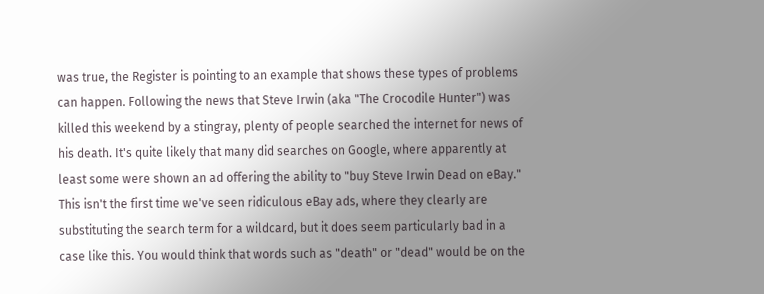was true, the Register is pointing to an example that shows these types of problems can happen. Following the news that Steve Irwin (aka "The Crocodile Hunter") was killed this weekend by a stingray, plenty of people searched the internet for news of his death. It's quite likely that many did searches on Google, where apparently at least some were shown an ad offering the ability to "buy Steve Irwin Dead on eBay." This isn't the first time we've seen ridiculous eBay ads, where they clearly are substituting the search term for a wildcard, but it does seem particularly bad in a case like this. You would think that words such as "death" or "dead" would be on the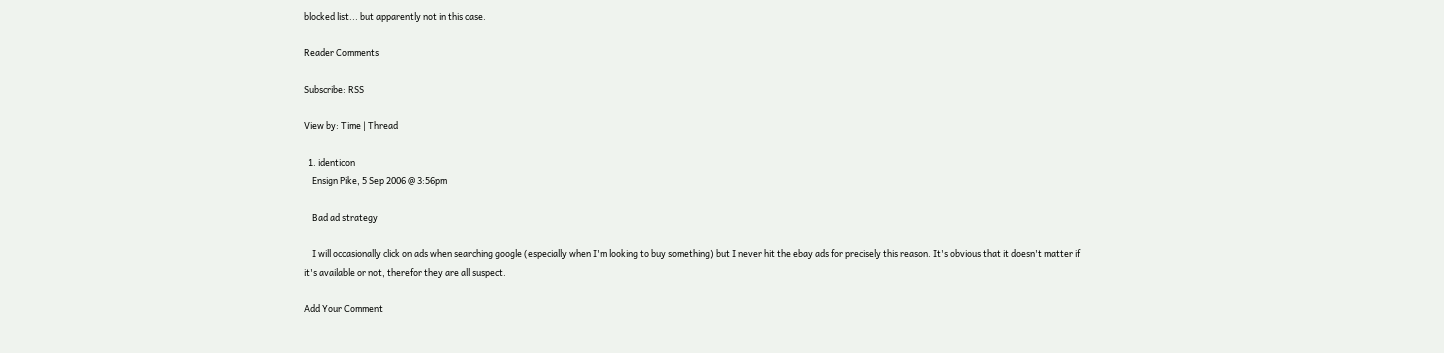blocked list... but apparently not in this case.

Reader Comments

Subscribe: RSS

View by: Time | Thread

  1. identicon
    Ensign Pike, 5 Sep 2006 @ 3:56pm

    Bad ad strategy

    I will occasionally click on ads when searching google (especially when I'm looking to buy something) but I never hit the ebay ads for precisely this reason. It's obvious that it doesn't matter if it's available or not, therefor they are all suspect.

Add Your Comment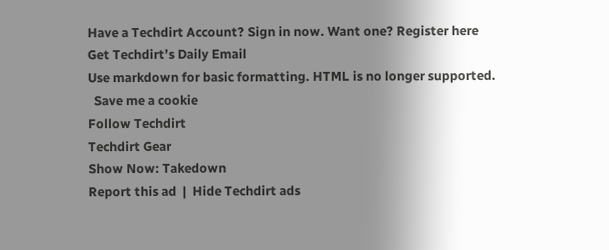Have a Techdirt Account? Sign in now. Want one? Register here
Get Techdirt’s Daily Email
Use markdown for basic formatting. HTML is no longer supported.
  Save me a cookie
Follow Techdirt
Techdirt Gear
Show Now: Takedown
Report this ad  |  Hide Techdirt ads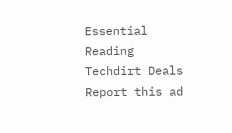Essential Reading
Techdirt Deals
Report this ad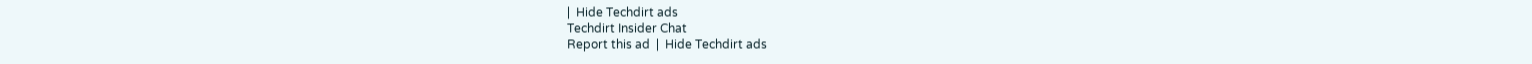|  Hide Techdirt ads
Techdirt Insider Chat
Report this ad  |  Hide Techdirt ads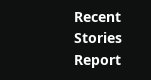Recent Stories
Report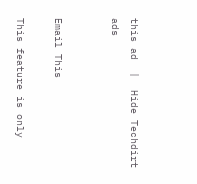this ad  |  Hide Techdirt ads


Email This

This feature is only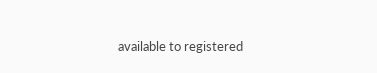available to registered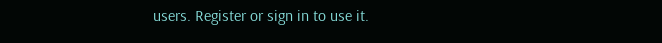users. Register or sign in to use it.